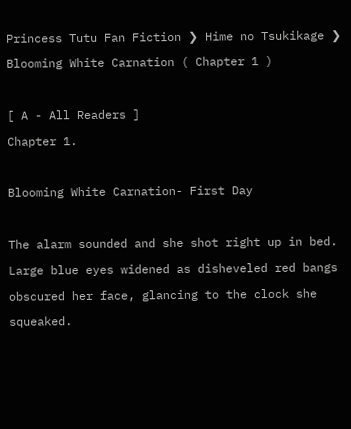Princess Tutu Fan Fiction ❯ Hime no Tsukikage ❯ Blooming White Carnation ( Chapter 1 )

[ A - All Readers ]
Chapter 1.

Blooming White Carnation- First Day

The alarm sounded and she shot right up in bed. Large blue eyes widened as disheveled red bangs obscured her face, glancing to the clock she squeaked.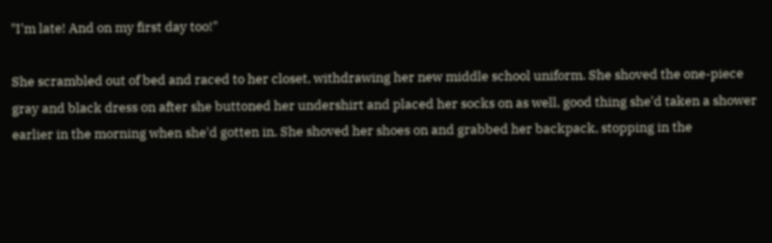"I'm late! And on my first day too!"

She scrambled out of bed and raced to her closet, withdrawing her new middle school uniform. She shoved the one-piece gray and black dress on after she buttoned her undershirt and placed her socks on as well, good thing she'd taken a shower earlier in the morning when she'd gotten in. She shoved her shoes on and grabbed her backpack, stopping in the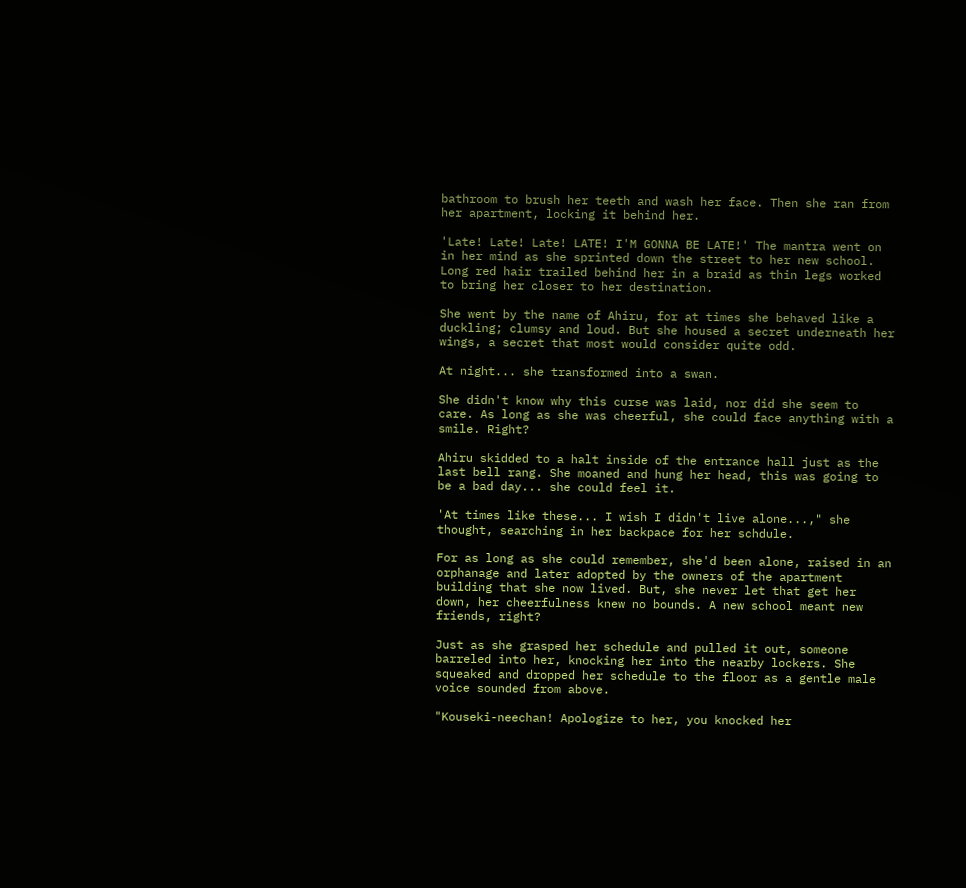bathroom to brush her teeth and wash her face. Then she ran from her apartment, locking it behind her.

'Late! Late! Late! LATE! I'M GONNA BE LATE!' The mantra went on in her mind as she sprinted down the street to her new school. Long red hair trailed behind her in a braid as thin legs worked to bring her closer to her destination.

She went by the name of Ahiru, for at times she behaved like a duckling; clumsy and loud. But she housed a secret underneath her wings, a secret that most would consider quite odd.

At night... she transformed into a swan.

She didn't know why this curse was laid, nor did she seem to care. As long as she was cheerful, she could face anything with a smile. Right?

Ahiru skidded to a halt inside of the entrance hall just as the last bell rang. She moaned and hung her head, this was going to be a bad day... she could feel it.

'At times like these... I wish I didn't live alone...," she thought, searching in her backpace for her schdule.

For as long as she could remember, she'd been alone, raised in an orphanage and later adopted by the owners of the apartment building that she now lived. But, she never let that get her down, her cheerfulness knew no bounds. A new school meant new friends, right?

Just as she grasped her schedule and pulled it out, someone barreled into her, knocking her into the nearby lockers. She squeaked and dropped her schedule to the floor as a gentle male voice sounded from above.

"Kouseki-neechan! Apologize to her, you knocked her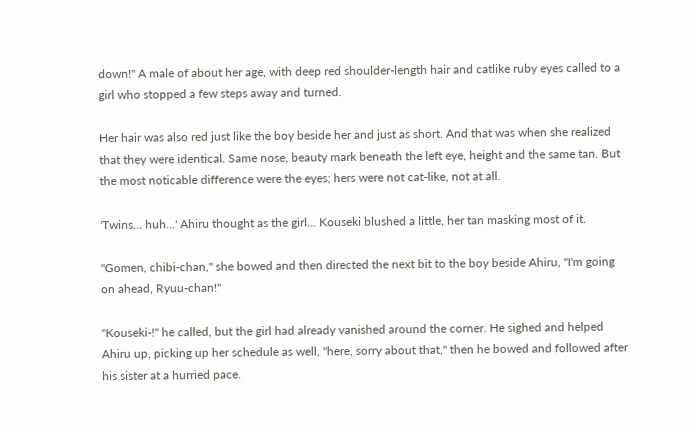down!" A male of about her age, with deep red shoulder-length hair and catlike ruby eyes called to a girl who stopped a few steps away and turned.

Her hair was also red just like the boy beside her and just as short. And that was when she realized that they were identical. Same nose, beauty mark beneath the left eye, height and the same tan. But the most noticable difference were the eyes; hers were not cat-like, not at all.

'Twins... huh...' Ahiru thought as the girl... Kouseki blushed a little, her tan masking most of it.

"Gomen, chibi-chan," she bowed and then directed the next bit to the boy beside Ahiru, "I'm going on ahead, Ryuu-chan!"

"Kouseki-!" he called, but the girl had already vanished around the corner. He sighed and helped Ahiru up, picking up her schedule as well, "here, sorry about that," then he bowed and followed after his sister at a hurried pace.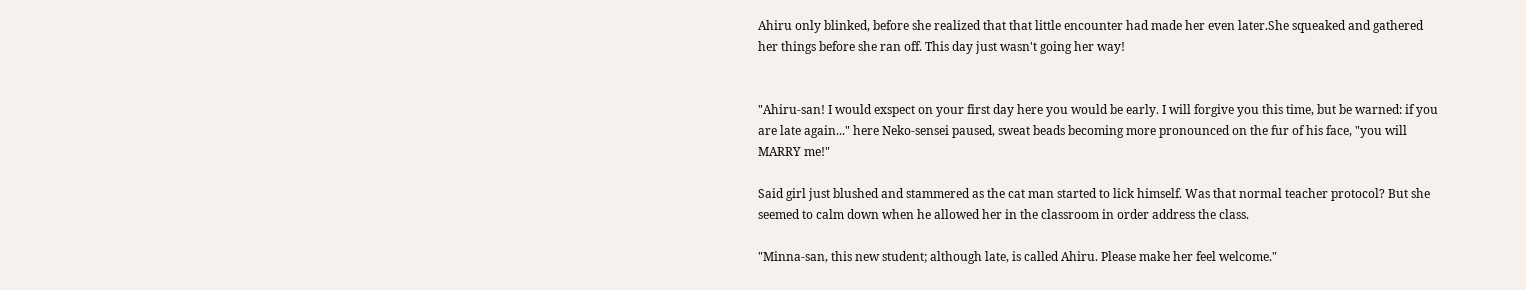Ahiru only blinked, before she realized that that little encounter had made her even later.She squeaked and gathered her things before she ran off. This day just wasn't going her way!


"Ahiru-san! I would exspect on your first day here you would be early. I will forgive you this time, but be warned: if you are late again..." here Neko-sensei paused, sweat beads becoming more pronounced on the fur of his face, "you will MARRY me!"

Said girl just blushed and stammered as the cat man started to lick himself. Was that normal teacher protocol? But she seemed to calm down when he allowed her in the classroom in order address the class.

"Minna-san, this new student; although late, is called Ahiru. Please make her feel welcome."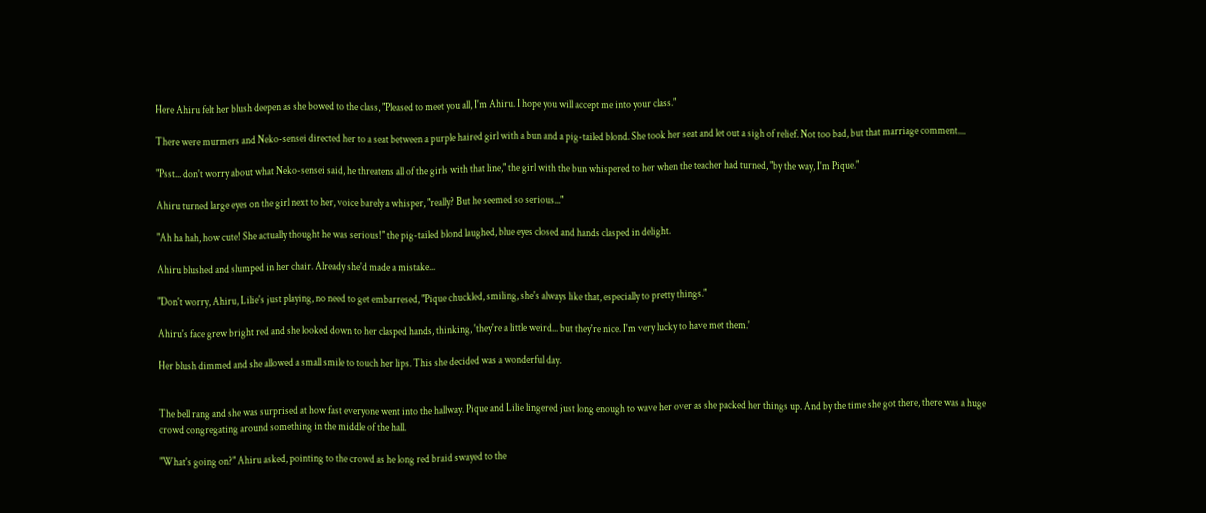Here Ahiru felt her blush deepen as she bowed to the class, "Pleased to meet you all, I'm Ahiru. I hope you will accept me into your class."

There were murmers and Neko-sensei directed her to a seat between a purple haired girl with a bun and a pig-tailed blond. She took her seat and let out a sigh of relief. Not too bad, but that marriage comment....

"Psst... don't worry about what Neko-sensei said, he threatens all of the girls with that line," the girl with the bun whispered to her when the teacher had turned, "by the way, I'm Pique."

Ahiru turned large eyes on the girl next to her, voice barely a whisper, "really? But he seemed so serious..."

"Ah ha hah, how cute! She actually thought he was serious!" the pig-tailed blond laughed, blue eyes closed and hands clasped in delight.

Ahiru blushed and slumped in her chair. Already she'd made a mistake...

"Don't worry, Ahiru, Lilie's just playing, no need to get embarresed, "Pique chuckled, smiling, she's always like that, especially to pretty things."

Ahiru's face grew bright red and she looked down to her clasped hands, thinking, 'they're a little weird... but they're nice. I'm very lucky to have met them.'

Her blush dimmed and she allowed a small smile to touch her lips. This she decided was a wonderful day.


The bell rang and she was surprised at how fast everyone went into the hallway. Pique and Lilie lingered just long enough to wave her over as she packed her things up. And by the time she got there, there was a huge crowd congregating around something in the middle of the hall.

"What's going on?" Ahiru asked, pointing to the crowd as he long red braid swayed to the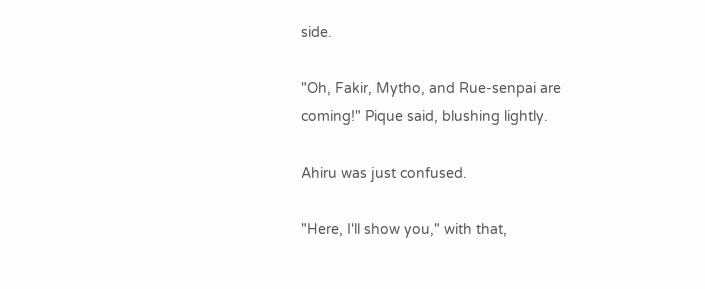side.

"Oh, Fakir, Mytho, and Rue-senpai are coming!" Pique said, blushing lightly.

Ahiru was just confused.

"Here, I'll show you," with that,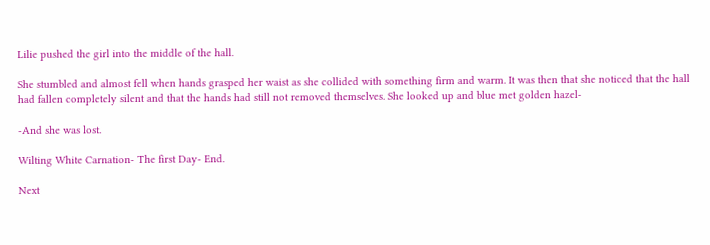Lilie pushed the girl into the middle of the hall.

She stumbled and almost fell when hands grasped her waist as she collided with something firm and warm. It was then that she noticed that the hall had fallen completely silent and that the hands had still not removed themselves. She looked up and blue met golden hazel-

-And she was lost.

Wilting White Carnation- The first Day- End.

Next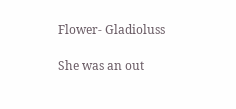Flower- Gladioluss

She was an out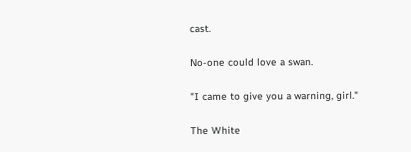cast.

No-one could love a swan.

"I came to give you a warning, girl."

The White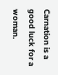Carnation is a good luck for a woman.